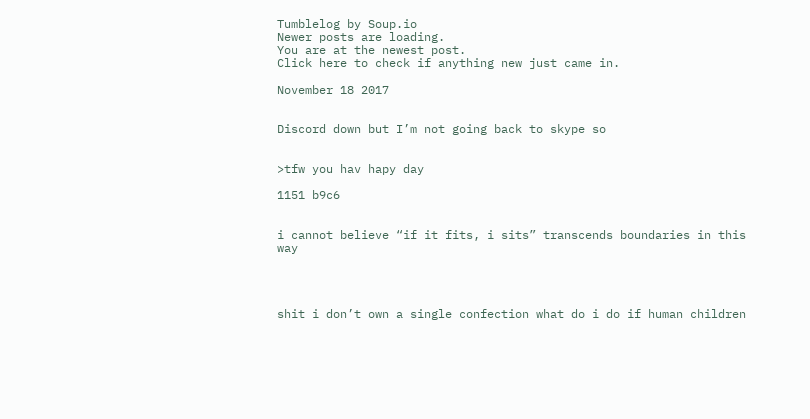Tumblelog by Soup.io
Newer posts are loading.
You are at the newest post.
Click here to check if anything new just came in.

November 18 2017


Discord down but I’m not going back to skype so


>tfw you hav hapy day

1151 b9c6


i cannot believe “if it fits, i sits” transcends boundaries in this way




shit i don’t own a single confection what do i do if human children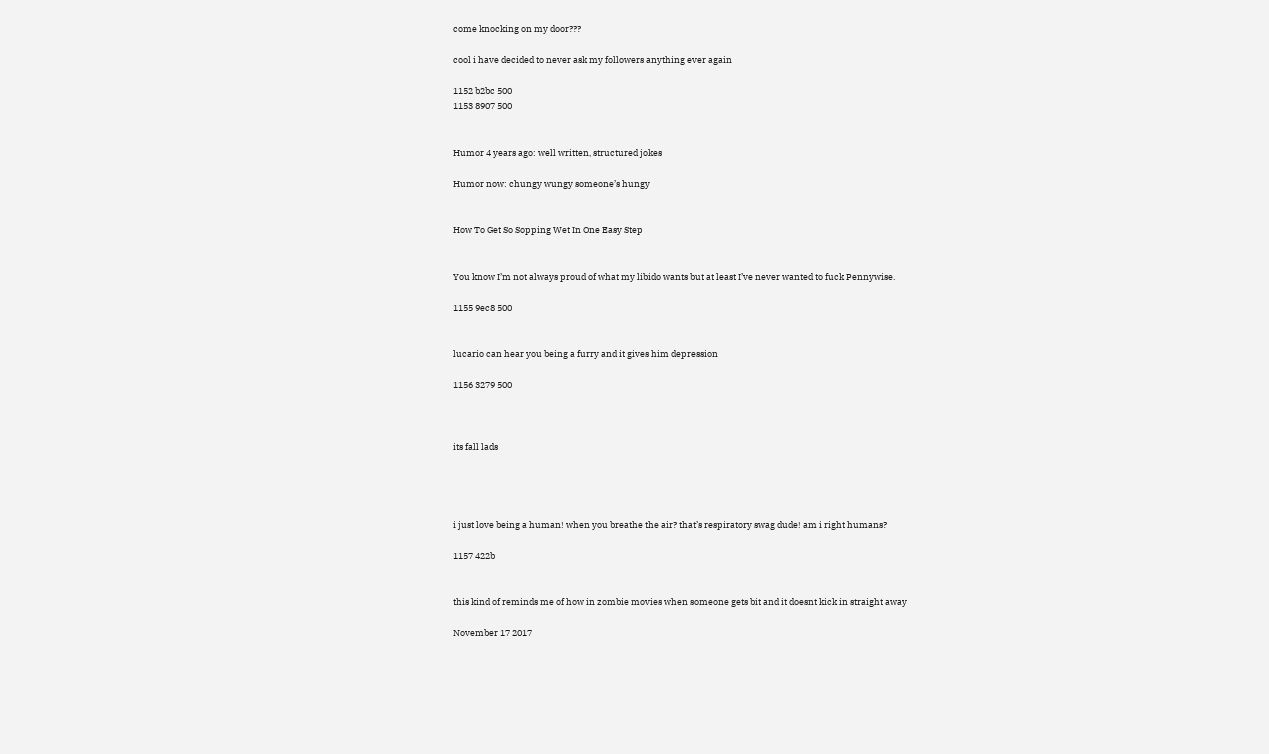come knocking on my door???

cool i have decided to never ask my followers anything ever again

1152 b2bc 500
1153 8907 500


Humor 4 years ago: well written, structured jokes

Humor now: chungy wungy someone’s hungy


How To Get So Sopping Wet In One Easy Step


You know I’m not always proud of what my libido wants but at least I’ve never wanted to fuck Pennywise.

1155 9ec8 500


lucario can hear you being a furry and it gives him depression

1156 3279 500



its fall lads




i just love being a human! when you breathe the air? that’s respiratory swag dude! am i right humans?

1157 422b


this kind of reminds me of how in zombie movies when someone gets bit and it doesnt kick in straight away

November 17 2017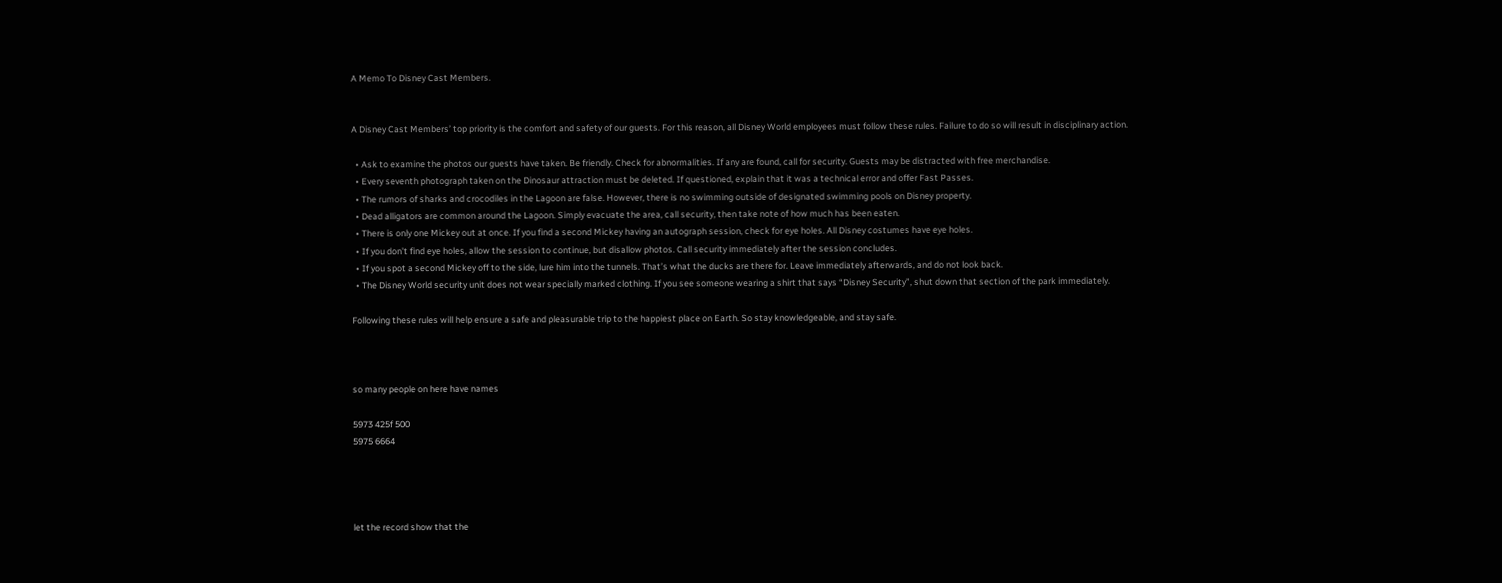A Memo To Disney Cast Members.


A Disney Cast Members’ top priority is the comfort and safety of our guests. For this reason, all Disney World employees must follow these rules. Failure to do so will result in disciplinary action.

  • Ask to examine the photos our guests have taken. Be friendly. Check for abnormalities. If any are found, call for security. Guests may be distracted with free merchandise.
  • Every seventh photograph taken on the Dinosaur attraction must be deleted. If questioned, explain that it was a technical error and offer Fast Passes.
  • The rumors of sharks and crocodiles in the Lagoon are false. However, there is no swimming outside of designated swimming pools on Disney property.
  • Dead alligators are common around the Lagoon. Simply evacuate the area, call security, then take note of how much has been eaten.
  • There is only one Mickey out at once. If you find a second Mickey having an autograph session, check for eye holes. All Disney costumes have eye holes.
  • If you don’t find eye holes, allow the session to continue, but disallow photos. Call security immediately after the session concludes.
  • If you spot a second Mickey off to the side, lure him into the tunnels. That’s what the ducks are there for. Leave immediately afterwards, and do not look back.
  • The Disney World security unit does not wear specially marked clothing. If you see someone wearing a shirt that says “Disney Security”, shut down that section of the park immediately.

Following these rules will help ensure a safe and pleasurable trip to the happiest place on Earth. So stay knowledgeable, and stay safe.



so many people on here have names

5973 425f 500
5975 6664




let the record show that the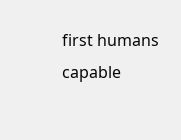first humans capable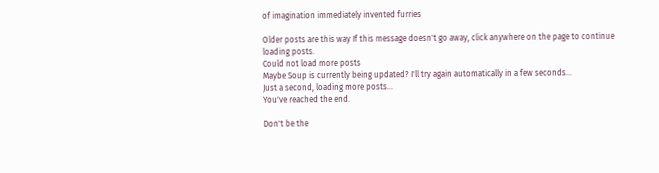of imagination immediately invented furries

Older posts are this way If this message doesn't go away, click anywhere on the page to continue loading posts.
Could not load more posts
Maybe Soup is currently being updated? I'll try again automatically in a few seconds...
Just a second, loading more posts...
You've reached the end.

Don't be the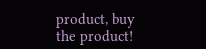product, buy the product!